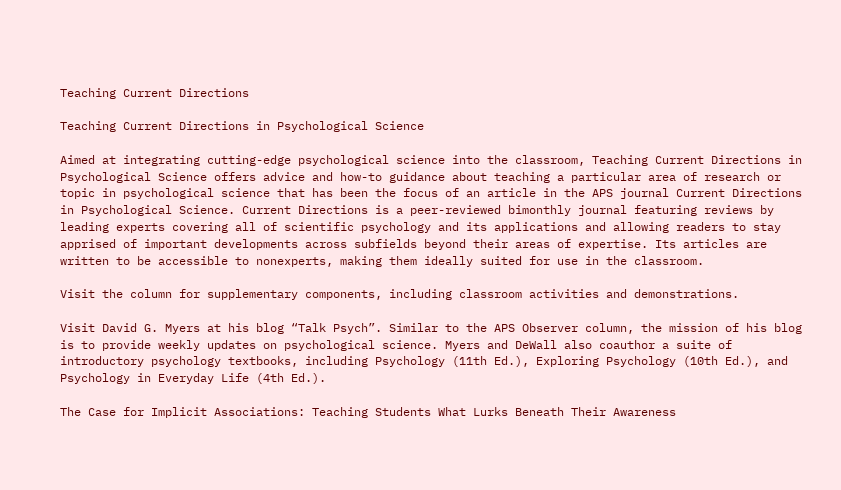Teaching Current Directions

Teaching Current Directions in Psychological Science

Aimed at integrating cutting-edge psychological science into the classroom, Teaching Current Directions in Psychological Science offers advice and how-to guidance about teaching a particular area of research or topic in psychological science that has been the focus of an article in the APS journal Current Directions in Psychological Science. Current Directions is a peer-reviewed bimonthly journal featuring reviews by leading experts covering all of scientific psychology and its applications and allowing readers to stay apprised of important developments across subfields beyond their areas of expertise. Its articles are written to be accessible to nonexperts, making them ideally suited for use in the classroom.

Visit the column for supplementary components, including classroom activities and demonstrations.

Visit David G. Myers at his blog “Talk Psych”. Similar to the APS Observer column, the mission of his blog is to provide weekly updates on psychological science. Myers and DeWall also coauthor a suite of introductory psychology textbooks, including Psychology (11th Ed.), Exploring Psychology (10th Ed.), and Psychology in Everyday Life (4th Ed.).

The Case for Implicit Associations: Teaching Students What Lurks Beneath Their Awareness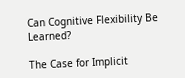Can Cognitive Flexibility Be Learned?

The Case for Implicit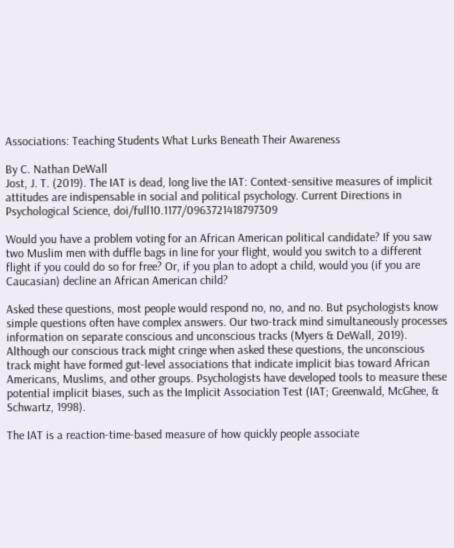Associations: Teaching Students What Lurks Beneath Their Awareness

By C. Nathan DeWall
Jost, J. T. (2019). The IAT is dead, long live the IAT: Context-sensitive measures of implicit attitudes are indispensable in social and political psychology. Current Directions in Psychological Science, doi/full10.1177/0963721418797309

Would you have a problem voting for an African American political candidate? If you saw two Muslim men with duffle bags in line for your flight, would you switch to a different flight if you could do so for free? Or, if you plan to adopt a child, would you (if you are Caucasian) decline an African American child?

Asked these questions, most people would respond no, no, and no. But psychologists know simple questions often have complex answers. Our two-track mind simultaneously processes information on separate conscious and unconscious tracks (Myers & DeWall, 2019). Although our conscious track might cringe when asked these questions, the unconscious track might have formed gut-level associations that indicate implicit bias toward African Americans, Muslims, and other groups. Psychologists have developed tools to measure these potential implicit biases, such as the Implicit Association Test (IAT; Greenwald, McGhee, & Schwartz, 1998).

The IAT is a reaction-time-based measure of how quickly people associate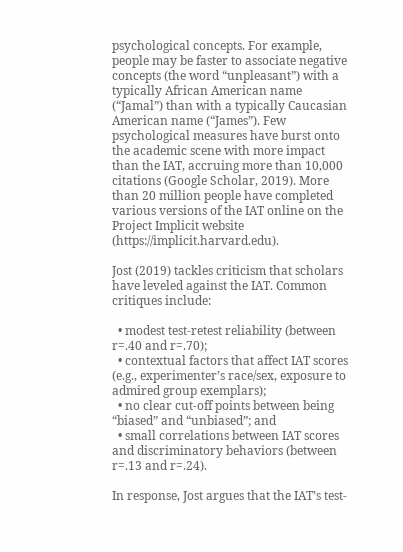psychological concepts. For example, people may be faster to associate negative concepts (the word “unpleasant”) with a typically African American name (“Jamal”) than with a typically Caucasian American name (“James”). Few psychological measures have burst onto the academic scene with more impact than the IAT, accruing more than 10,000 citations (Google Scholar, 2019). More than 20 million people have completed various versions of the IAT online on the Project Implicit website (https://implicit.harvard.edu).

Jost (2019) tackles criticism that scholars have leveled against the IAT. Common critiques include:

  • modest test-retest reliability (between r=.40 and r=.70);
  • contextual factors that affect IAT scores (e.g., experimenter’s race/sex, exposure to admired group exemplars);
  • no clear cut-off points between being “biased” and “unbiased”; and
  • small correlations between IAT scores and discriminatory behaviors (between r=.13 and r=.24).

In response, Jost argues that the IAT’s test-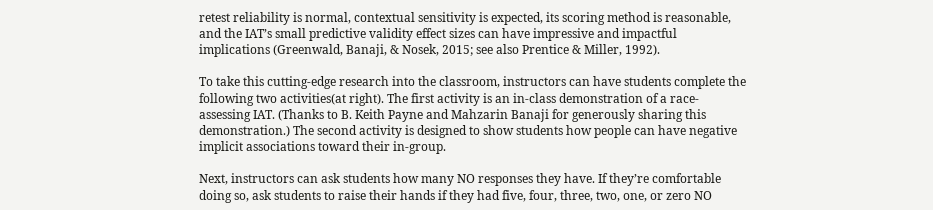retest reliability is normal, contextual sensitivity is expected, its scoring method is reasonable, and the IAT’s small predictive validity effect sizes can have impressive and impactful implications (Greenwald, Banaji, & Nosek, 2015; see also Prentice & Miller, 1992).

To take this cutting-edge research into the classroom, instructors can have students complete the following two activities(at right). The first activity is an in-class demonstration of a race-assessing IAT. (Thanks to B. Keith Payne and Mahzarin Banaji for generously sharing this demonstration.) The second activity is designed to show students how people can have negative implicit associations toward their in-group.

Next, instructors can ask students how many NO responses they have. If they’re comfortable doing so, ask students to raise their hands if they had five, four, three, two, one, or zero NO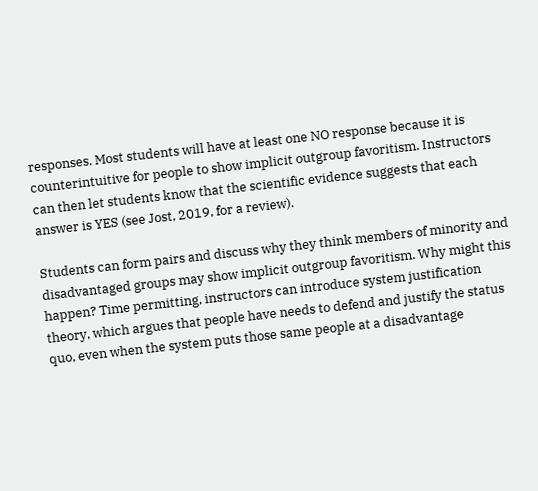responses. Most students will have at least one NO response because it is counterintuitive for people to show implicit outgroup favoritism. Instructors can then let students know that the scientific evidence suggests that each answer is YES (see Jost, 2019, for a review).

Students can form pairs and discuss why they think members of minority and disadvantaged groups may show implicit outgroup favoritism. Why might this happen? Time permitting, instructors can introduce system justification theory, which argues that people have needs to defend and justify the status quo, even when the system puts those same people at a disadvantage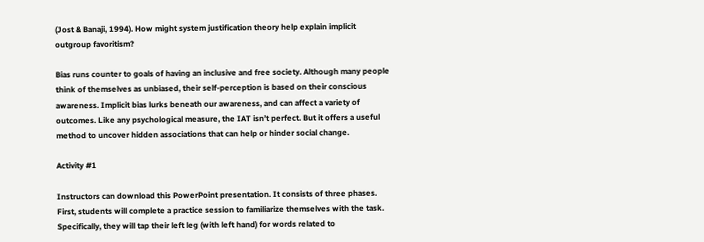(Jost & Banaji, 1994). How might system justification theory help explain implicit outgroup favoritism?

Bias runs counter to goals of having an inclusive and free society. Although many people think of themselves as unbiased, their self-perception is based on their conscious awareness. Implicit bias lurks beneath our awareness, and can affect a variety of outcomes. Like any psychological measure, the IAT isn’t perfect. But it offers a useful method to uncover hidden associations that can help or hinder social change.

Activity #1

Instructors can download this PowerPoint presentation. It consists of three phases. First, students will complete a practice session to familiarize themselves with the task. Specifically, they will tap their left leg (with left hand) for words related to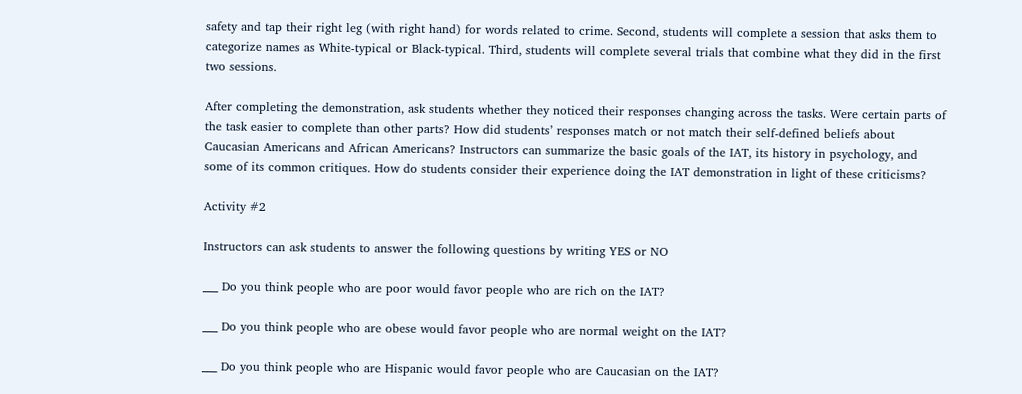safety and tap their right leg (with right hand) for words related to crime. Second, students will complete a session that asks them to categorize names as White-typical or Black-typical. Third, students will complete several trials that combine what they did in the first two sessions.

After completing the demonstration, ask students whether they noticed their responses changing across the tasks. Were certain parts of the task easier to complete than other parts? How did students’ responses match or not match their self-defined beliefs about Caucasian Americans and African Americans? Instructors can summarize the basic goals of the IAT, its history in psychology, and some of its common critiques. How do students consider their experience doing the IAT demonstration in light of these criticisms?

Activity #2

Instructors can ask students to answer the following questions by writing YES or NO

___ Do you think people who are poor would favor people who are rich on the IAT?

___ Do you think people who are obese would favor people who are normal weight on the IAT?

___ Do you think people who are Hispanic would favor people who are Caucasian on the IAT?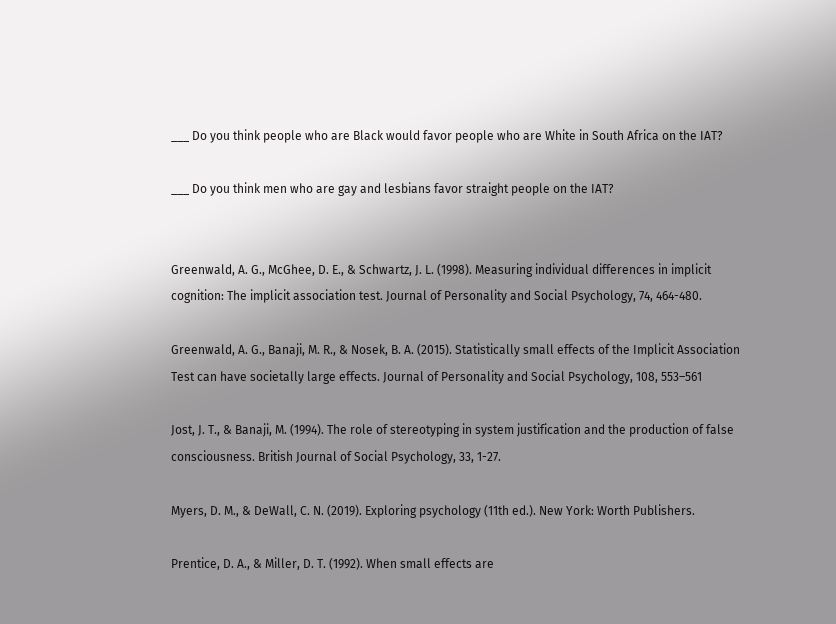___ Do you think people who are Black would favor people who are White in South Africa on the IAT?

___ Do you think men who are gay and lesbians favor straight people on the IAT?


Greenwald, A. G., McGhee, D. E., & Schwartz, J. L. (1998). Measuring individual differences in implicit cognition: The implicit association test. Journal of Personality and Social Psychology, 74, 464-480.

Greenwald, A. G., Banaji, M. R., & Nosek, B. A. (2015). Statistically small effects of the Implicit Association Test can have societally large effects. Journal of Personality and Social Psychology, 108, 553–561

Jost, J. T., & Banaji, M. (1994). The role of stereotyping in system justification and the production of false consciousness. British Journal of Social Psychology, 33, 1-27.

Myers, D. M., & DeWall, C. N. (2019). Exploring psychology (11th ed.). New York: Worth Publishers.

Prentice, D. A., & Miller, D. T. (1992). When small effects are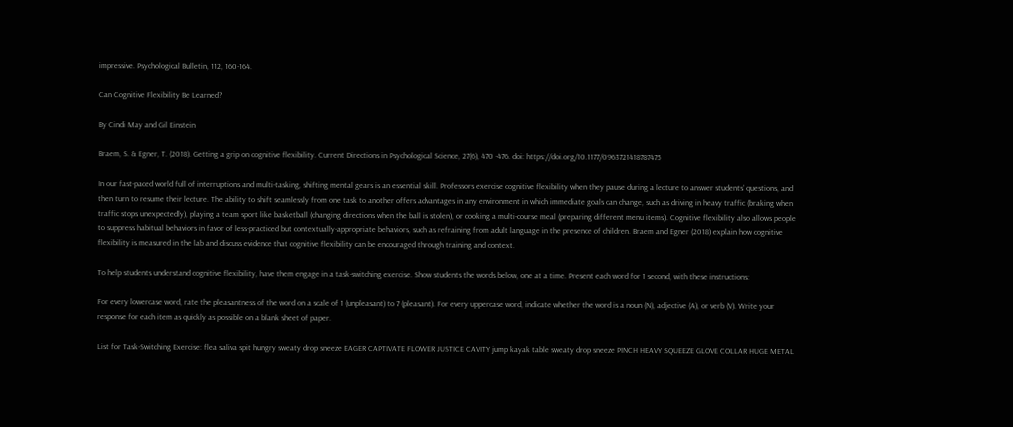impressive. Psychological Bulletin, 112, 160-164.

Can Cognitive Flexibility Be Learned?

By Cindi May and Gil Einstein

Braem, S. & Egner, T. (2018). Getting a grip on cognitive flexibility. Current Directions in Psychological Science, 27(6), 470 -476. doi: https://doi.org/10.1177/0963721418787475

In our fast-paced world full of interruptions and multi-tasking, shifting mental gears is an essential skill. Professors exercise cognitive flexibility when they pause during a lecture to answer students’ questions, and then turn to resume their lecture. The ability to shift seamlessly from one task to another offers advantages in any environment in which immediate goals can change, such as driving in heavy traffic (braking when traffic stops unexpectedly), playing a team sport like basketball (changing directions when the ball is stolen), or cooking a multi-course meal (preparing different menu items). Cognitive flexibility also allows people to suppress habitual behaviors in favor of less-practiced but contextually-appropriate behaviors, such as refraining from adult language in the presence of children. Braem and Egner (2018) explain how cognitive flexibility is measured in the lab and discuss evidence that cognitive flexibility can be encouraged through training and context.

To help students understand cognitive flexibility, have them engage in a task-switching exercise. Show students the words below, one at a time. Present each word for 1 second, with these instructions:

For every lowercase word, rate the pleasantness of the word on a scale of 1 (unpleasant) to 7 (pleasant). For every uppercase word, indicate whether the word is a noun (N), adjective (A), or verb (V). Write your response for each item as quickly as possible on a blank sheet of paper.

List for Task-Switching Exercise: flea saliva spit hungry sweaty drop sneeze EAGER CAPTIVATE FLOWER JUSTICE CAVITY jump kayak table sweaty drop sneeze PINCH HEAVY SQUEEZE GLOVE COLLAR HUGE METAL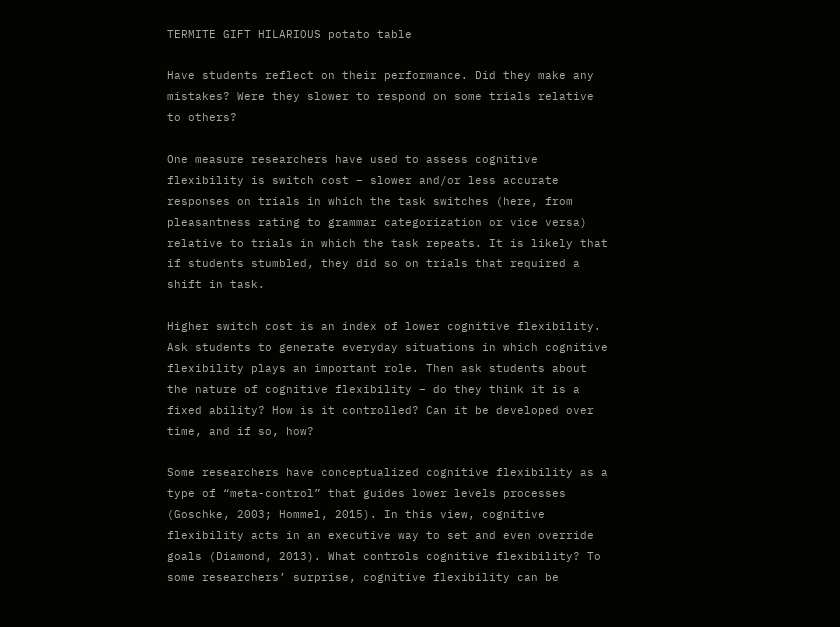TERMITE GIFT HILARIOUS potato table

Have students reflect on their performance. Did they make any mistakes? Were they slower to respond on some trials relative to others?

One measure researchers have used to assess cognitive flexibility is switch cost – slower and/or less accurate responses on trials in which the task switches (here, from pleasantness rating to grammar categorization or vice versa) relative to trials in which the task repeats. It is likely that if students stumbled, they did so on trials that required a shift in task.

Higher switch cost is an index of lower cognitive flexibility. Ask students to generate everyday situations in which cognitive flexibility plays an important role. Then ask students about the nature of cognitive flexibility – do they think it is a fixed ability? How is it controlled? Can it be developed over time, and if so, how?

Some researchers have conceptualized cognitive flexibility as a type of “meta-control” that guides lower levels processes (Goschke, 2003; Hommel, 2015). In this view, cognitive flexibility acts in an executive way to set and even override goals (Diamond, 2013). What controls cognitive flexibility? To some researchers’ surprise, cognitive flexibility can be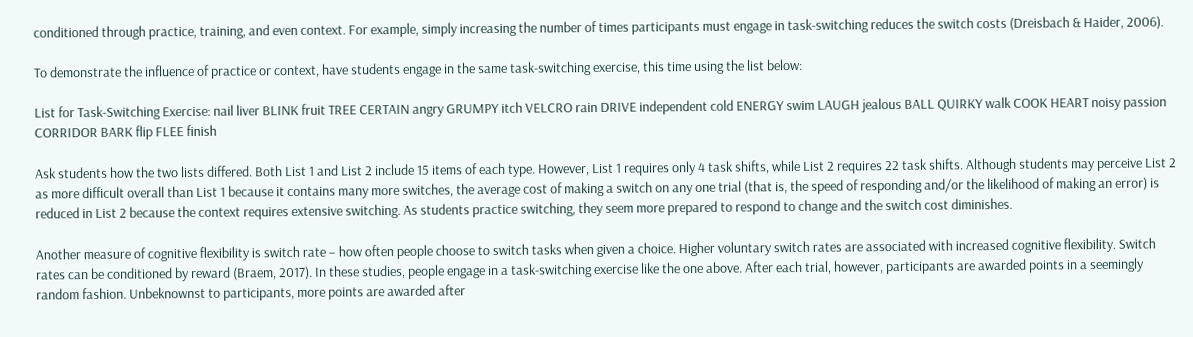conditioned through practice, training, and even context. For example, simply increasing the number of times participants must engage in task-switching reduces the switch costs (Dreisbach & Haider, 2006).

To demonstrate the influence of practice or context, have students engage in the same task-switching exercise, this time using the list below:

List for Task-Switching Exercise: nail liver BLINK fruit TREE CERTAIN angry GRUMPY itch VELCRO rain DRIVE independent cold ENERGY swim LAUGH jealous BALL QUIRKY walk COOK HEART noisy passion CORRIDOR BARK flip FLEE finish

Ask students how the two lists differed. Both List 1 and List 2 include 15 items of each type. However, List 1 requires only 4 task shifts, while List 2 requires 22 task shifts. Although students may perceive List 2 as more difficult overall than List 1 because it contains many more switches, the average cost of making a switch on any one trial (that is, the speed of responding and/or the likelihood of making an error) is reduced in List 2 because the context requires extensive switching. As students practice switching, they seem more prepared to respond to change and the switch cost diminishes.

Another measure of cognitive flexibility is switch rate – how often people choose to switch tasks when given a choice. Higher voluntary switch rates are associated with increased cognitive flexibility. Switch rates can be conditioned by reward (Braem, 2017). In these studies, people engage in a task-switching exercise like the one above. After each trial, however, participants are awarded points in a seemingly random fashion. Unbeknownst to participants, more points are awarded after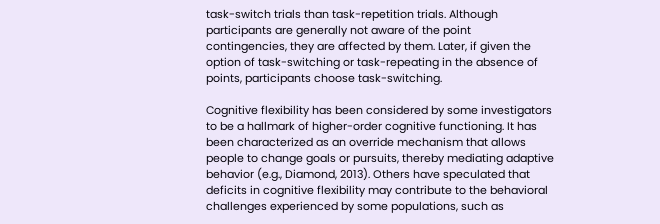task-switch trials than task-repetition trials. Although participants are generally not aware of the point contingencies, they are affected by them. Later, if given the option of task-switching or task-repeating in the absence of points, participants choose task-switching.

Cognitive flexibility has been considered by some investigators to be a hallmark of higher-order cognitive functioning. It has been characterized as an override mechanism that allows people to change goals or pursuits, thereby mediating adaptive behavior (e.g., Diamond, 2013). Others have speculated that deficits in cognitive flexibility may contribute to the behavioral challenges experienced by some populations, such as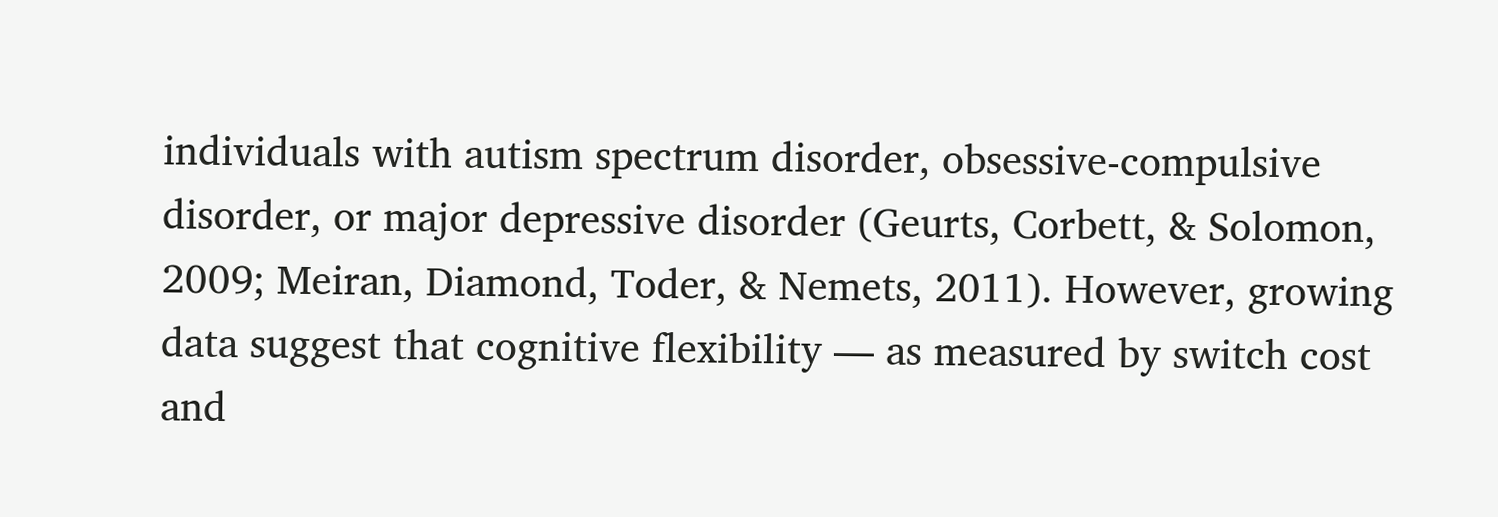individuals with autism spectrum disorder, obsessive-compulsive disorder, or major depressive disorder (Geurts, Corbett, & Solomon, 2009; Meiran, Diamond, Toder, & Nemets, 2011). However, growing data suggest that cognitive flexibility — as measured by switch cost and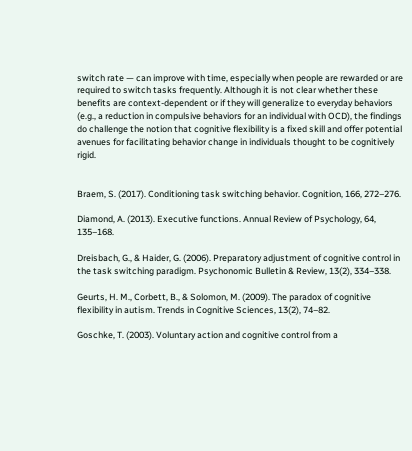switch rate — can improve with time, especially when people are rewarded or are required to switch tasks frequently. Although it is not clear whether these benefits are context-dependent or if they will generalize to everyday behaviors (e.g., a reduction in compulsive behaviors for an individual with OCD), the findings do challenge the notion that cognitive flexibility is a fixed skill and offer potential avenues for facilitating behavior change in individuals thought to be cognitively rigid.


Braem, S. (2017). Conditioning task switching behavior. Cognition, 166, 272–276.

Diamond, A. (2013). Executive functions. Annual Review of Psychology, 64, 135–168.

Dreisbach, G., & Haider, G. (2006). Preparatory adjustment of cognitive control in the task switching paradigm. Psychonomic Bulletin & Review, 13(2), 334–338.

Geurts, H. M., Corbett, B., & Solomon, M. (2009). The paradox of cognitive flexibility in autism. Trends in Cognitive Sciences, 13(2), 74–82.

Goschke, T. (2003). Voluntary action and cognitive control from a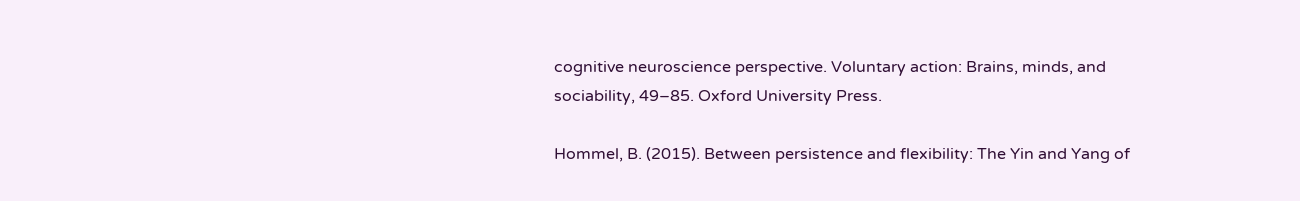cognitive neuroscience perspective. Voluntary action: Brains, minds, and sociability, 49–85. Oxford University Press.

Hommel, B. (2015). Between persistence and flexibility: The Yin and Yang of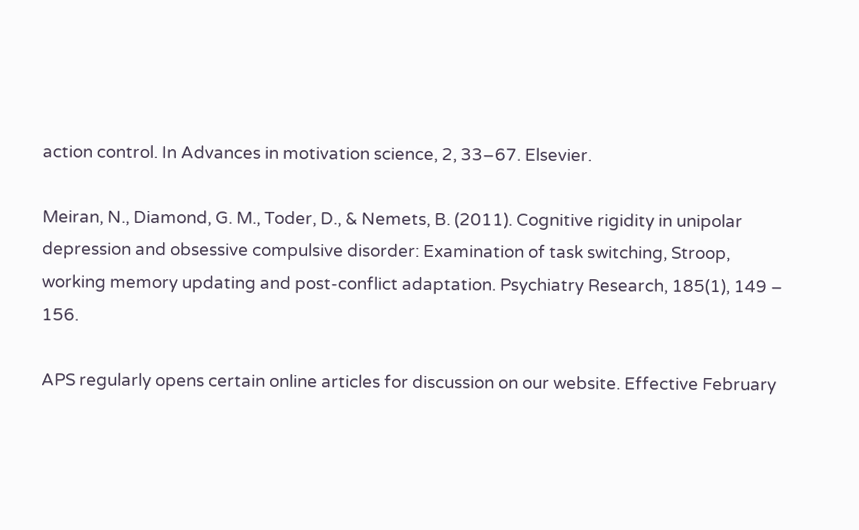action control. In Advances in motivation science, 2, 33–67. Elsevier.

Meiran, N., Diamond, G. M., Toder, D., & Nemets, B. (2011). Cognitive rigidity in unipolar depression and obsessive compulsive disorder: Examination of task switching, Stroop, working memory updating and post-conflict adaptation. Psychiatry Research, 185(1), 149 – 156.

APS regularly opens certain online articles for discussion on our website. Effective February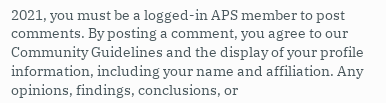2021, you must be a logged-in APS member to post comments. By posting a comment, you agree to our Community Guidelines and the display of your profile information, including your name and affiliation. Any opinions, findings, conclusions, or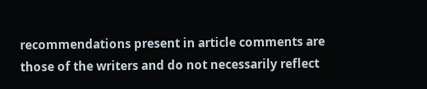recommendations present in article comments are those of the writers and do not necessarily reflect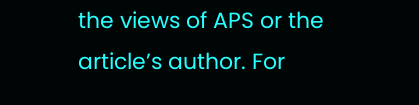the views of APS or the article’s author. For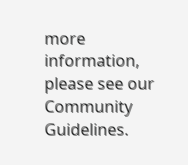more information, please see our Community Guidelines.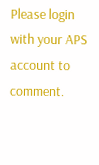Please login with your APS account to comment.